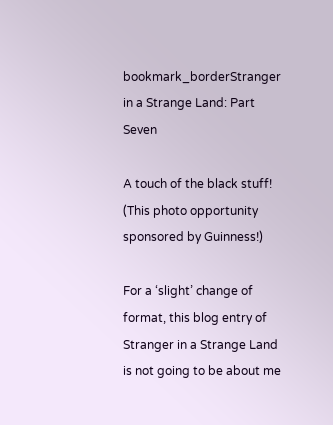bookmark_borderStranger in a Strange Land: Part Seven

A touch of the black stuff! (This photo opportunity sponsored by Guinness!)

For a ‘slight’ change of format, this blog entry of Stranger in a Strange Land is not going to be about me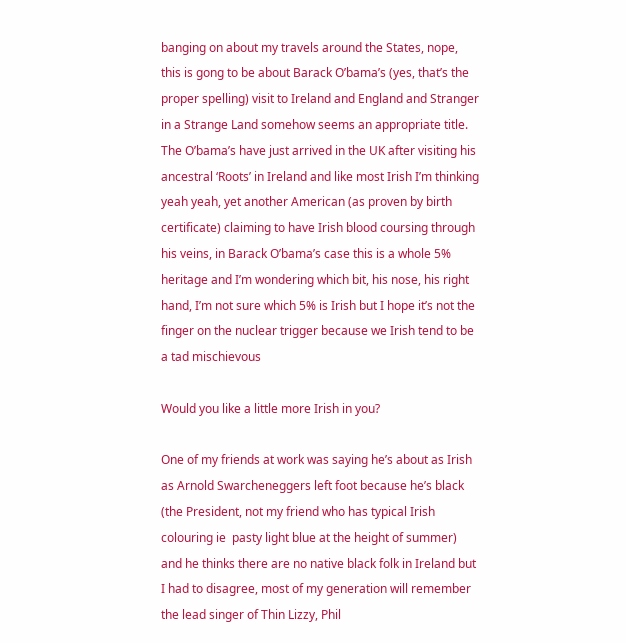banging on about my travels around the States, nope, this is gong to be about Barack O’bama’s (yes, that’s the proper spelling) visit to Ireland and England and Stranger in a Strange Land somehow seems an appropriate title. The O’bama’s have just arrived in the UK after visiting his ancestral ‘Roots’ in Ireland and like most Irish I’m thinking yeah yeah, yet another American (as proven by birth certificate) claiming to have Irish blood coursing through his veins, in Barack O’bama’s case this is a whole 5% heritage and I’m wondering which bit, his nose, his right hand, I’m not sure which 5% is Irish but I hope it’s not the finger on the nuclear trigger because we Irish tend to be a tad mischievous

Would you like a little more Irish in you?

One of my friends at work was saying he’s about as Irish as Arnold Swarcheneggers left foot because he’s black (the President, not my friend who has typical Irish colouring ie  pasty light blue at the height of summer) and he thinks there are no native black folk in Ireland but I had to disagree, most of my generation will remember the lead singer of Thin Lizzy, Phil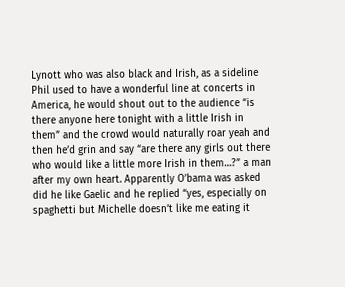Lynott who was also black and Irish, as a sideline Phil used to have a wonderful line at concerts in America, he would shout out to the audience “is there anyone here tonight with a little Irish in them” and the crowd would naturally roar yeah and then he’d grin and say “are there any girls out there who would like a little more Irish in them…?” a man after my own heart. Apparently O’bama was asked did he like Gaelic and he replied “yes, especially on spaghetti but Michelle doesn’t like me eating it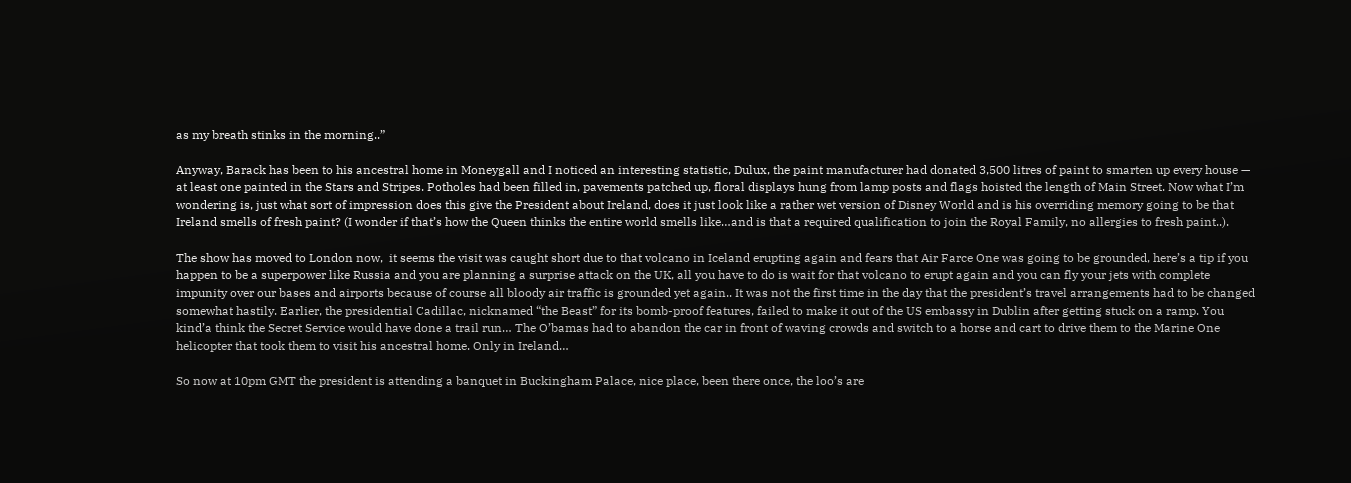as my breath stinks in the morning..”

Anyway, Barack has been to his ancestral home in Moneygall and I noticed an interesting statistic, Dulux, the paint manufacturer had donated 3,500 litres of paint to smarten up every house — at least one painted in the Stars and Stripes. Potholes had been filled in, pavements patched up, floral displays hung from lamp posts and flags hoisted the length of Main Street. Now what I’m wondering is, just what sort of impression does this give the President about Ireland, does it just look like a rather wet version of Disney World and is his overriding memory going to be that Ireland smells of fresh paint? (I wonder if that’s how the Queen thinks the entire world smells like…and is that a required qualification to join the Royal Family, no allergies to fresh paint..).

The show has moved to London now,  it seems the visit was caught short due to that volcano in Iceland erupting again and fears that Air Farce One was going to be grounded, here’s a tip if you happen to be a superpower like Russia and you are planning a surprise attack on the UK, all you have to do is wait for that volcano to erupt again and you can fly your jets with complete impunity over our bases and airports because of course all bloody air traffic is grounded yet again.. It was not the first time in the day that the president’s travel arrangements had to be changed somewhat hastily. Earlier, the presidential Cadillac, nicknamed “the Beast” for its bomb-proof features, failed to make it out of the US embassy in Dublin after getting stuck on a ramp. You kind’a think the Secret Service would have done a trail run… The O’bamas had to abandon the car in front of waving crowds and switch to a horse and cart to drive them to the Marine One helicopter that took them to visit his ancestral home. Only in Ireland…

So now at 10pm GMT the president is attending a banquet in Buckingham Palace, nice place, been there once, the loo’s are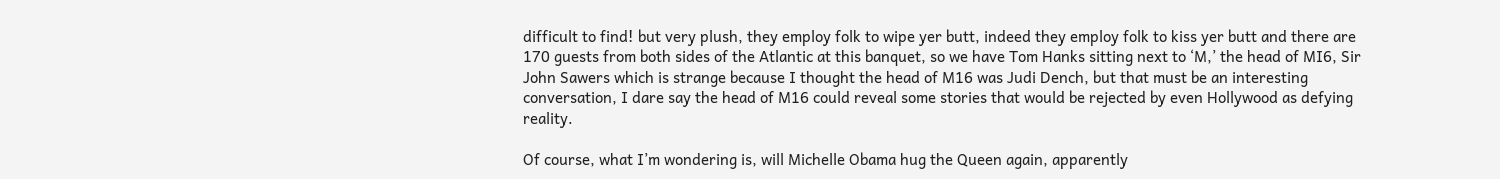difficult to find! but very plush, they employ folk to wipe yer butt, indeed they employ folk to kiss yer butt and there are 170 guests from both sides of the Atlantic at this banquet, so we have Tom Hanks sitting next to ‘M,’ the head of MI6, Sir John Sawers which is strange because I thought the head of M16 was Judi Dench, but that must be an interesting conversation, I dare say the head of M16 could reveal some stories that would be rejected by even Hollywood as defying reality.

Of course, what I’m wondering is, will Michelle Obama hug the Queen again, apparently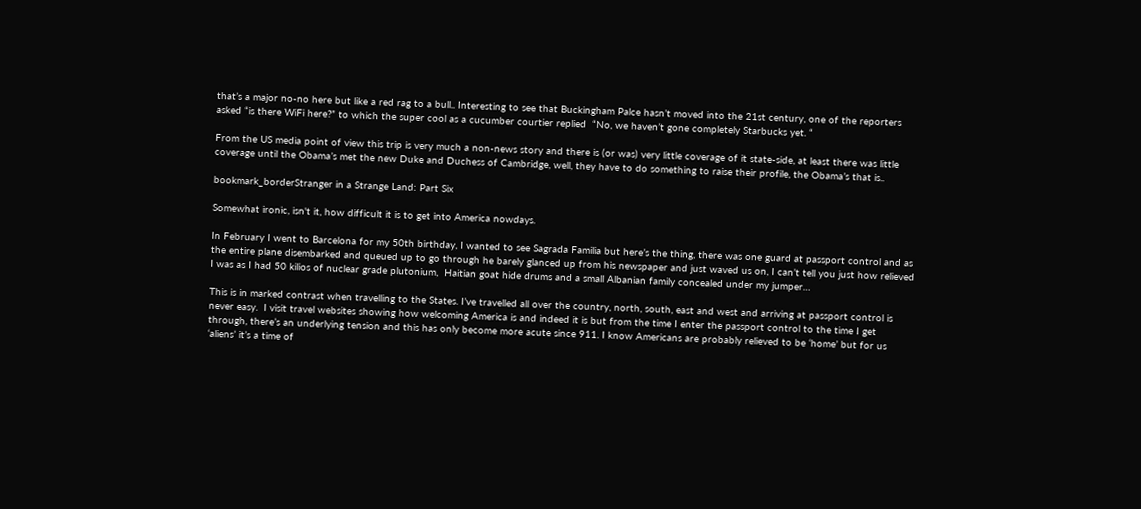that’s a major no-no here but like a red rag to a bull.. Interesting to see that Buckingham Palce hasn’t moved into the 21st century, one of the reporters asked “is there WiFi here?” to which the super cool as a cucumber courtier replied  “No, we haven’t gone completely Starbucks yet. “

From the US media point of view this trip is very much a non-news story and there is (or was) very little coverage of it state-side, at least there was little coverage until the Obama’s met the new Duke and Duchess of Cambridge, well, they have to do something to raise their profile, the Obama’s that is..

bookmark_borderStranger in a Strange Land: Part Six

Somewhat ironic, isn't it, how difficult it is to get into America nowdays.

In February I went to Barcelona for my 50th birthday, I wanted to see Sagrada Familia but here’s the thing, there was one guard at passport control and as the entire plane disembarked and queued up to go through he barely glanced up from his newspaper and just waved us on, I can’t tell you just how relieved I was as I had 50 kilios of nuclear grade plutonium,  Haitian goat hide drums and a small Albanian family concealed under my jumper…

This is in marked contrast when travelling to the States. I’ve travelled all over the country, north, south, east and west and arriving at passport control is never easy.  I visit travel websites showing how welcoming America is and indeed it is but from the time I enter the passport control to the time I get through, there’s an underlying tension and this has only become more acute since 911. I know Americans are probably relieved to be ‘home’ but for us ‘aliens’ it’s a time of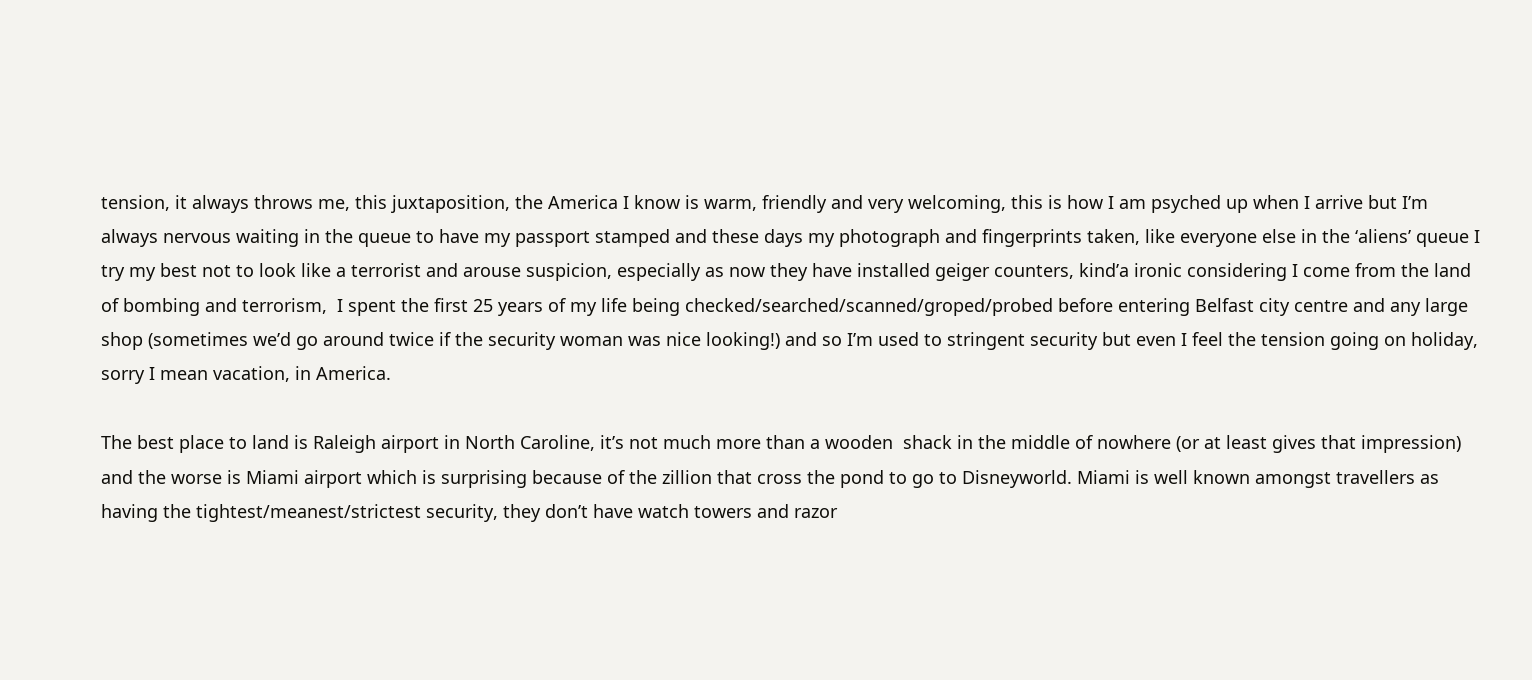tension, it always throws me, this juxtaposition, the America I know is warm, friendly and very welcoming, this is how I am psyched up when I arrive but I’m always nervous waiting in the queue to have my passport stamped and these days my photograph and fingerprints taken, like everyone else in the ‘aliens’ queue I try my best not to look like a terrorist and arouse suspicion, especially as now they have installed geiger counters, kind’a ironic considering I come from the land of bombing and terrorism,  I spent the first 25 years of my life being checked/searched/scanned/groped/probed before entering Belfast city centre and any large shop (sometimes we’d go around twice if the security woman was nice looking!) and so I’m used to stringent security but even I feel the tension going on holiday, sorry I mean vacation, in America.

The best place to land is Raleigh airport in North Caroline, it’s not much more than a wooden  shack in the middle of nowhere (or at least gives that impression) and the worse is Miami airport which is surprising because of the zillion that cross the pond to go to Disneyworld. Miami is well known amongst travellers as having the tightest/meanest/strictest security, they don’t have watch towers and razor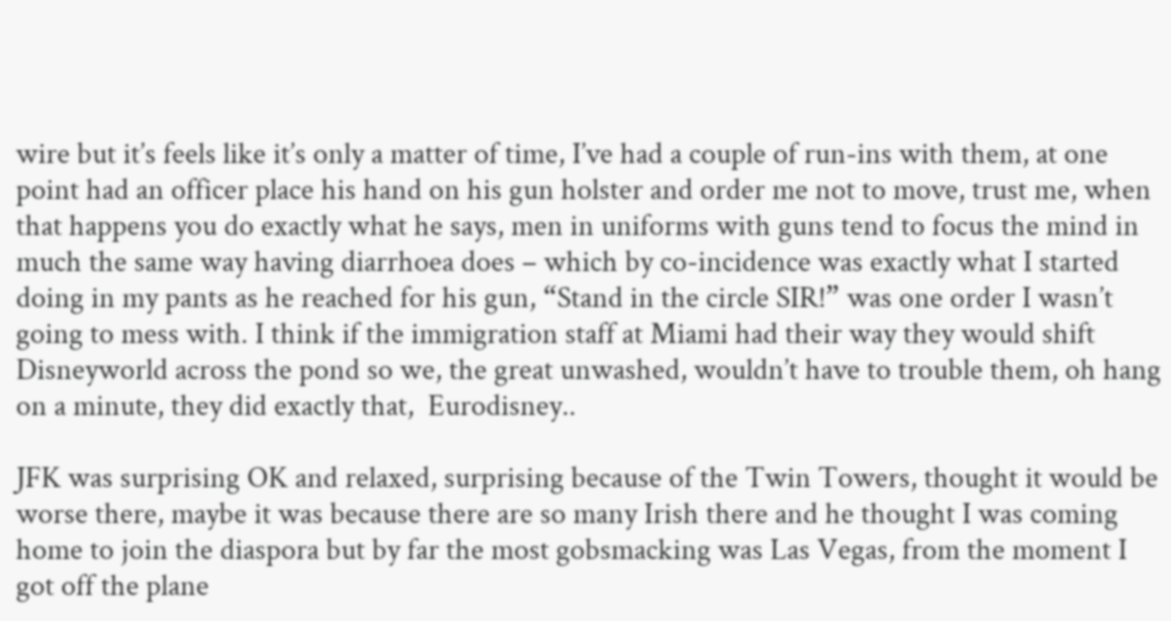wire but it’s feels like it’s only a matter of time, I’ve had a couple of run-ins with them, at one point had an officer place his hand on his gun holster and order me not to move, trust me, when that happens you do exactly what he says, men in uniforms with guns tend to focus the mind in much the same way having diarrhoea does – which by co-incidence was exactly what I started doing in my pants as he reached for his gun, “Stand in the circle SIR!” was one order I wasn’t going to mess with. I think if the immigration staff at Miami had their way they would shift Disneyworld across the pond so we, the great unwashed, wouldn’t have to trouble them, oh hang on a minute, they did exactly that,  Eurodisney..

JFK was surprising OK and relaxed, surprising because of the Twin Towers, thought it would be worse there, maybe it was because there are so many Irish there and he thought I was coming home to join the diaspora but by far the most gobsmacking was Las Vegas, from the moment I got off the plane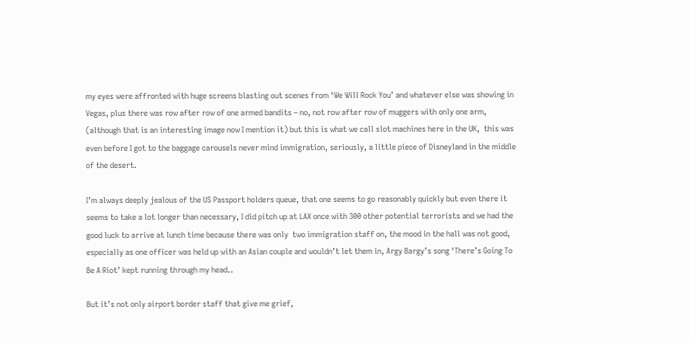my eyes were affronted with huge screens blasting out scenes from ‘We Will Rock You’ and whatever else was showing in Vegas, plus there was row after row of one armed bandits – no, not row after row of muggers with only one arm, (although that is an interesting image now I mention it) but this is what we call slot machines here in the UK,  this was even before I got to the baggage carousels never mind immigration, seriously, a little piece of Disneyland in the middle of the desert.

I’m always deeply jealous of the US Passport holders queue, that one seems to go reasonably quickly but even there it seems to take a lot longer than necessary, I did pitch up at LAX once with 300 other potential terrorists and we had the good luck to arrive at lunch time because there was only  two immigration staff on, the mood in the hall was not good, especially as one officer was held up with an Asian couple and wouldn’t let them in, Argy Bargy’s song ‘There’s Going To Be A Riot’ kept running through my head..

But it’s not only airport border staff that give me grief,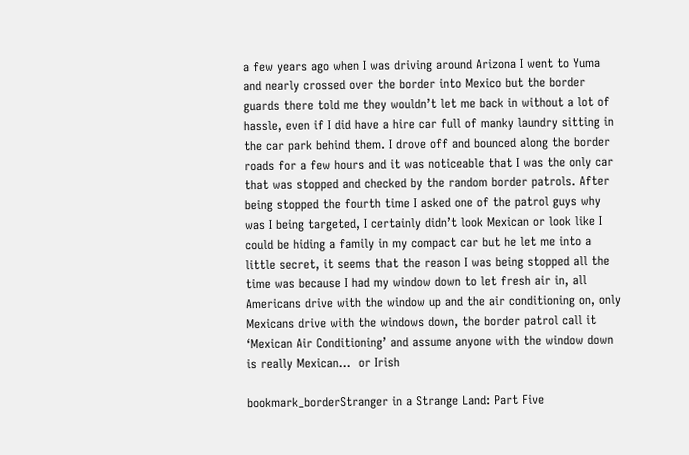a few years ago when I was driving around Arizona I went to Yuma and nearly crossed over the border into Mexico but the border guards there told me they wouldn’t let me back in without a lot of hassle, even if I did have a hire car full of manky laundry sitting in the car park behind them. I drove off and bounced along the border roads for a few hours and it was noticeable that I was the only car that was stopped and checked by the random border patrols. After being stopped the fourth time I asked one of the patrol guys why was I being targeted, I certainly didn’t look Mexican or look like I could be hiding a family in my compact car but he let me into a little secret, it seems that the reason I was being stopped all the time was because I had my window down to let fresh air in, all Americans drive with the window up and the air conditioning on, only Mexicans drive with the windows down, the border patrol call it ‘Mexican Air Conditioning’ and assume anyone with the window down is really Mexican…  or Irish

bookmark_borderStranger in a Strange Land: Part Five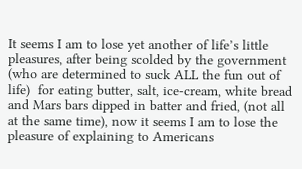It seems I am to lose yet another of life’s little pleasures, after being scolded by the government (who are determined to suck ALL the fun out of life)  for eating butter, salt, ice-cream, white bread and Mars bars dipped in batter and fried, (not all at the same time), now it seems I am to lose the pleasure of explaining to Americans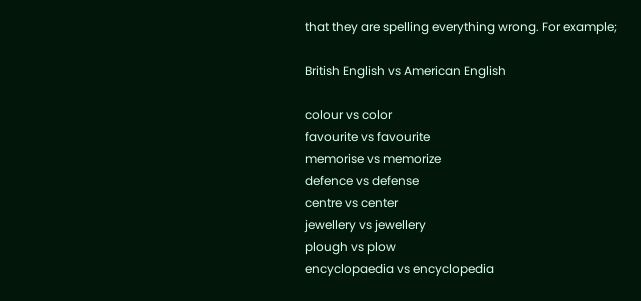that they are spelling everything wrong. For example;

British English vs American English

colour vs color
favourite vs favourite
memorise vs memorize
defence vs defense
centre vs center
jewellery vs jewellery
plough vs plow
encyclopaedia vs encyclopedia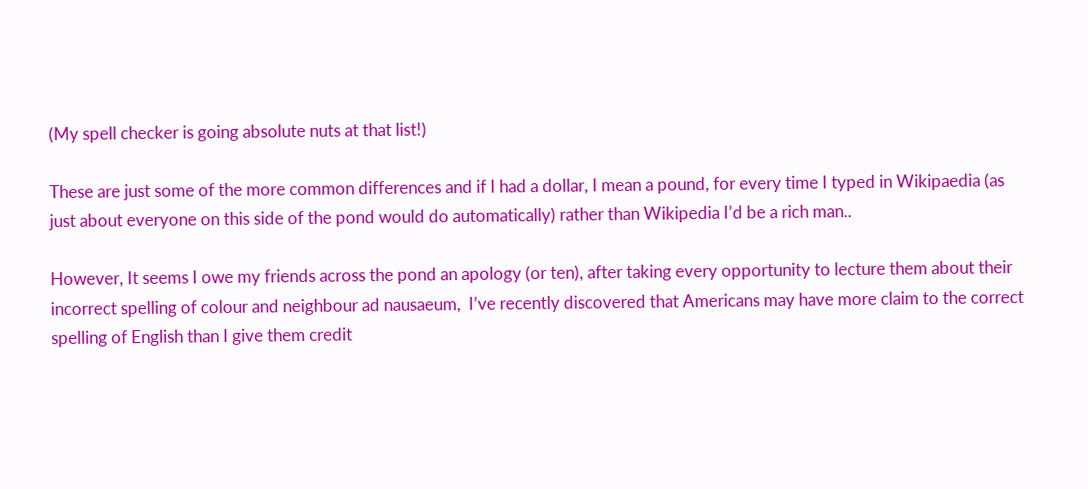(My spell checker is going absolute nuts at that list!)

These are just some of the more common differences and if I had a dollar, I mean a pound, for every time I typed in Wikipaedia (as just about everyone on this side of the pond would do automatically) rather than Wikipedia I’d be a rich man..

However, It seems I owe my friends across the pond an apology (or ten), after taking every opportunity to lecture them about their incorrect spelling of colour and neighbour ad nausaeum,  I’ve recently discovered that Americans may have more claim to the correct spelling of English than I give them credit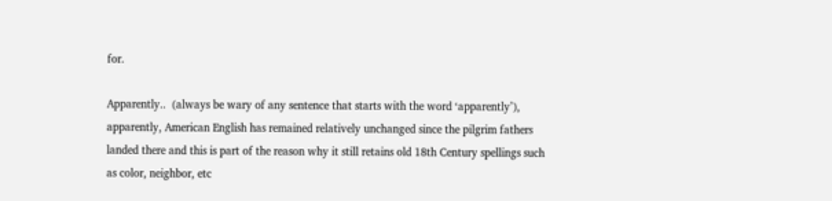for.

Apparently..  (always be wary of any sentence that starts with the word ‘apparently’), apparently, American English has remained relatively unchanged since the pilgrim fathers landed there and this is part of the reason why it still retains old 18th Century spellings such as color, neighbor, etc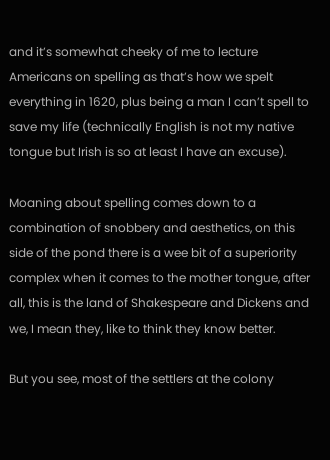and it’s somewhat cheeky of me to lecture Americans on spelling as that’s how we spelt everything in 1620, plus being a man I can’t spell to save my life (technically English is not my native tongue but Irish is so at least I have an excuse).

Moaning about spelling comes down to a combination of snobbery and aesthetics, on this side of the pond there is a wee bit of a superiority complex when it comes to the mother tongue, after all, this is the land of Shakespeare and Dickens and we, I mean they, like to think they know better.

But you see, most of the settlers at the colony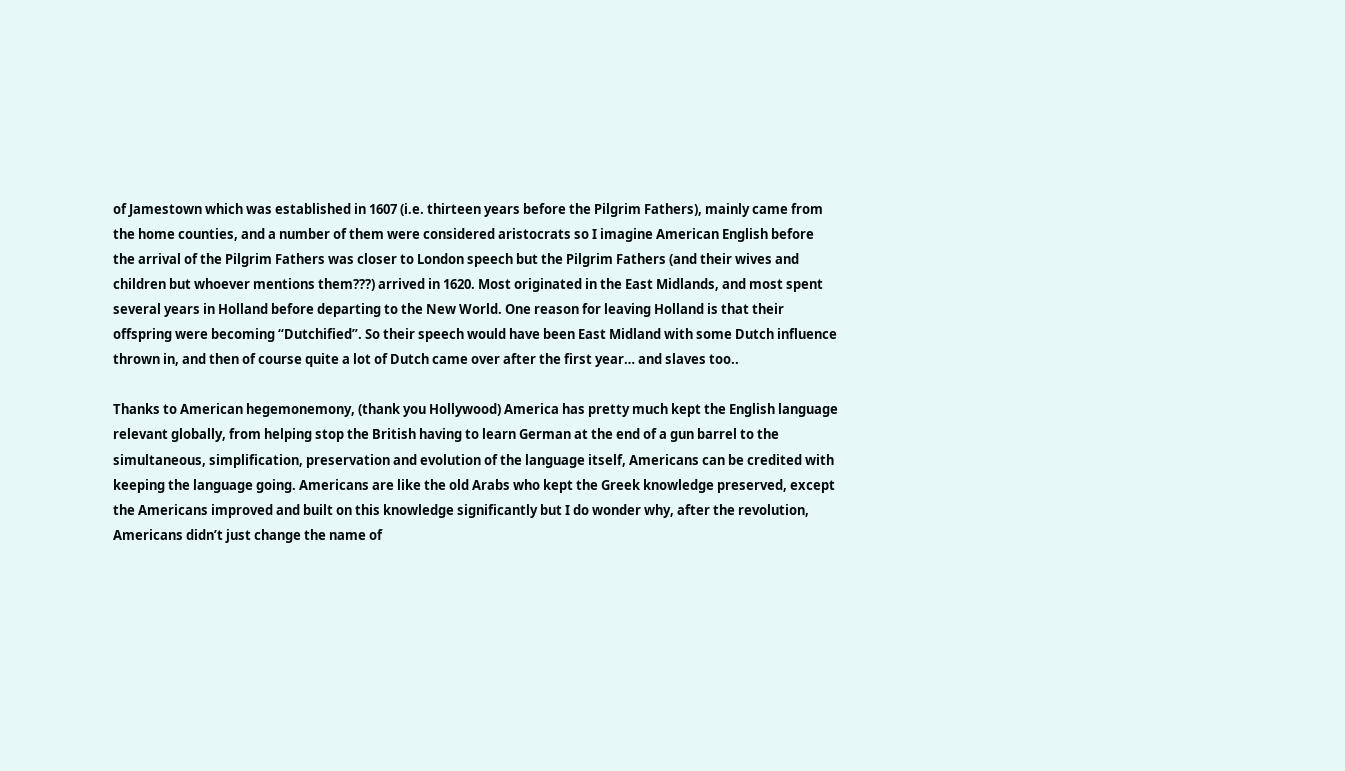of Jamestown which was established in 1607 (i.e. thirteen years before the Pilgrim Fathers), mainly came from the home counties, and a number of them were considered aristocrats so I imagine American English before the arrival of the Pilgrim Fathers was closer to London speech but the Pilgrim Fathers (and their wives and children but whoever mentions them???) arrived in 1620. Most originated in the East Midlands, and most spent several years in Holland before departing to the New World. One reason for leaving Holland is that their offspring were becoming “Dutchified”. So their speech would have been East Midland with some Dutch influence thrown in, and then of course quite a lot of Dutch came over after the first year… and slaves too..

Thanks to American hegemonemony, (thank you Hollywood) America has pretty much kept the English language relevant globally, from helping stop the British having to learn German at the end of a gun barrel to the simultaneous, simplification, preservation and evolution of the language itself, Americans can be credited with keeping the language going. Americans are like the old Arabs who kept the Greek knowledge preserved, except the Americans improved and built on this knowledge significantly but I do wonder why, after the revolution, Americans didn’t just change the name of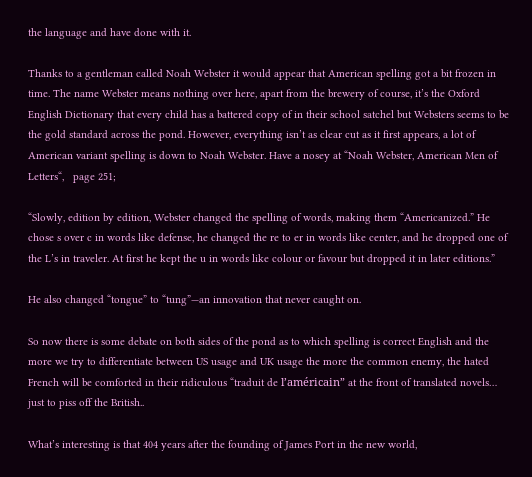the language and have done with it.

Thanks to a gentleman called Noah Webster it would appear that American spelling got a bit frozen in time. The name Webster means nothing over here, apart from the brewery of course, it’s the Oxford English Dictionary that every child has a battered copy of in their school satchel but Websters seems to be the gold standard across the pond. However, everything isn’t as clear cut as it first appears, a lot of American variant spelling is down to Noah Webster. Have a nosey at “Noah Webster, American Men of Letters“,   page 251;

“Slowly, edition by edition, Webster changed the spelling of words, making them “Americanized.” He chose s over c in words like defense, he changed the re to er in words like center, and he dropped one of the L’s in traveler. At first he kept the u in words like colour or favour but dropped it in later editions.”

He also changed “tongue” to “tung”—an innovation that never caught on.

So now there is some debate on both sides of the pond as to which spelling is correct English and the more we try to differentiate between US usage and UK usage the more the common enemy, the hated French will be comforted in their ridiculous “traduit de l’américain” at the front of translated novels… just to piss off the British..

What’s interesting is that 404 years after the founding of James Port in the new world,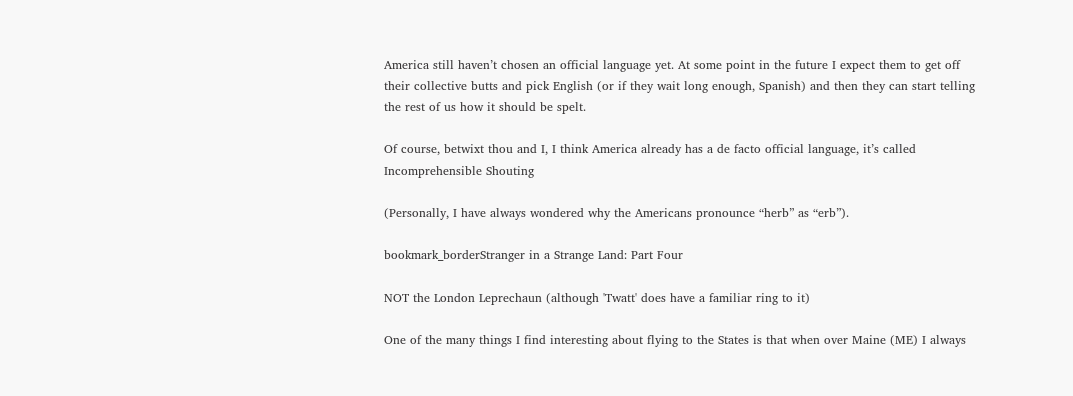America still haven’t chosen an official language yet. At some point in the future I expect them to get off their collective butts and pick English (or if they wait long enough, Spanish) and then they can start telling the rest of us how it should be spelt.

Of course, betwixt thou and I, I think America already has a de facto official language, it’s called Incomprehensible Shouting

(Personally, I have always wondered why the Americans pronounce “herb” as “erb”).

bookmark_borderStranger in a Strange Land: Part Four

NOT the London Leprechaun (although 'Twatt' does have a familiar ring to it)

One of the many things I find interesting about flying to the States is that when over Maine (ME) I always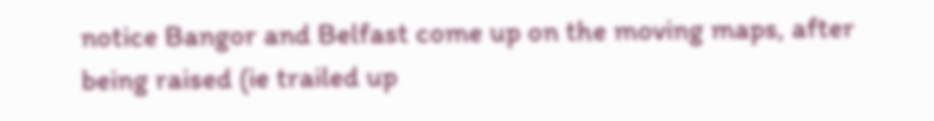notice Bangor and Belfast come up on the moving maps, after being raised (ie trailed up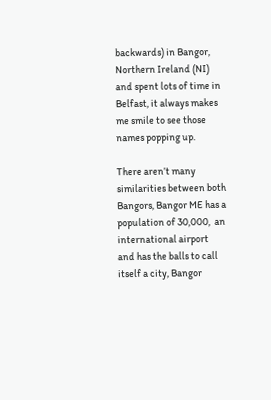backwards) in Bangor, Northern Ireland (NI) and spent lots of time in Belfast, it always makes me smile to see those names popping up.

There aren’t many similarities between both Bangors, Bangor ME has a population of 30,000,  an international airport and has the balls to call itself a city, Bangor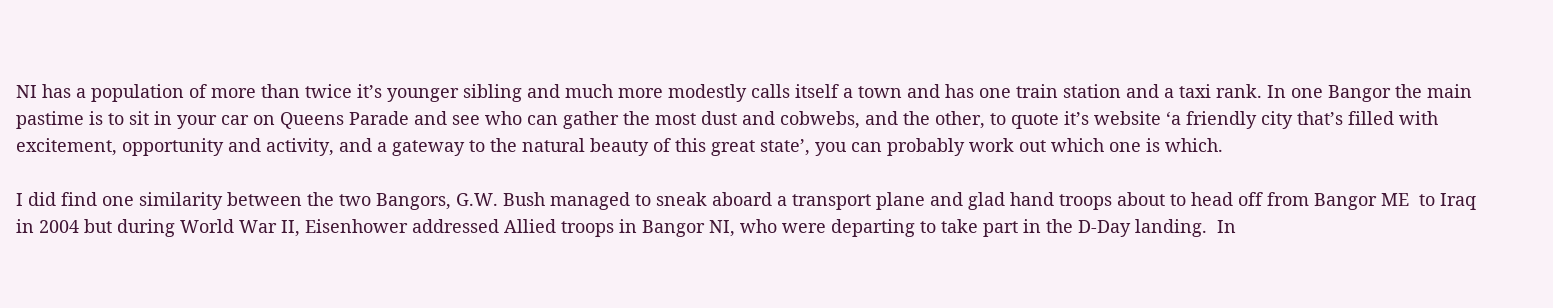NI has a population of more than twice it’s younger sibling and much more modestly calls itself a town and has one train station and a taxi rank. In one Bangor the main pastime is to sit in your car on Queens Parade and see who can gather the most dust and cobwebs, and the other, to quote it’s website ‘a friendly city that’s filled with excitement, opportunity and activity, and a gateway to the natural beauty of this great state’, you can probably work out which one is which.

I did find one similarity between the two Bangors, G.W. Bush managed to sneak aboard a transport plane and glad hand troops about to head off from Bangor ME  to Iraq in 2004 but during World War II, Eisenhower addressed Allied troops in Bangor NI, who were departing to take part in the D-Day landing.  In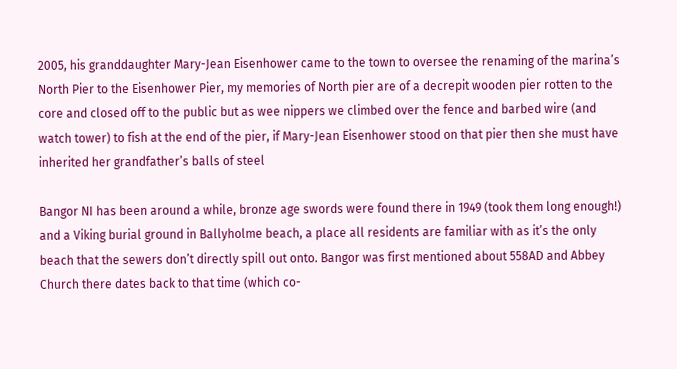2005, his granddaughter Mary-Jean Eisenhower came to the town to oversee the renaming of the marina’s North Pier to the Eisenhower Pier, my memories of North pier are of a decrepit wooden pier rotten to the core and closed off to the public but as wee nippers we climbed over the fence and barbed wire (and watch tower) to fish at the end of the pier, if Mary-Jean Eisenhower stood on that pier then she must have inherited her grandfather’s balls of steel

Bangor NI has been around a while, bronze age swords were found there in 1949 (took them long enough!) and a Viking burial ground in Ballyholme beach, a place all residents are familiar with as it’s the only beach that the sewers don’t directly spill out onto. Bangor was first mentioned about 558AD and Abbey Church there dates back to that time (which co-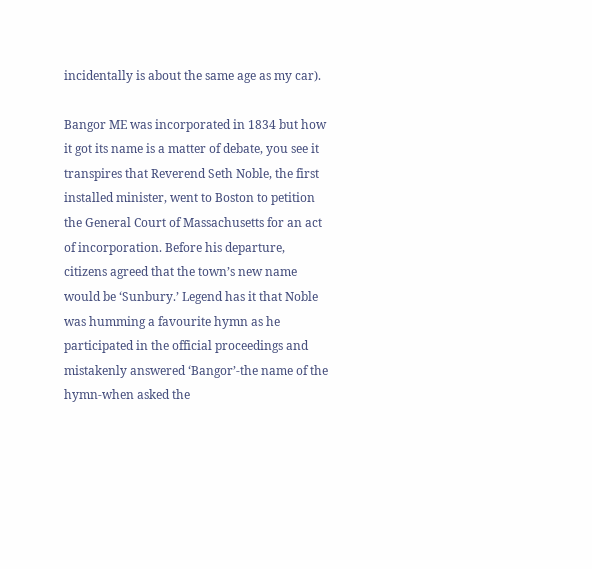incidentally is about the same age as my car).

Bangor ME was incorporated in 1834 but how it got its name is a matter of debate, you see it transpires that Reverend Seth Noble, the first installed minister, went to Boston to petition the General Court of Massachusetts for an act of incorporation. Before his departure, citizens agreed that the town’s new name would be ‘Sunbury.’ Legend has it that Noble was humming a favourite hymn as he participated in the official proceedings and mistakenly answered ‘Bangor’-the name of the hymn-when asked the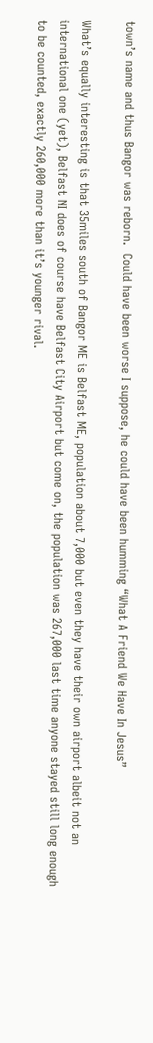town’s name and thus Bangor was reborn.  Could have been worse I suppose, he could have been humming “What A Friend We Have In Jesus”

What’s equally interesting is that 35miles south of Bangor ME is Belfast ME, population about 7,000 but even they have their own airport albeit not an international one (yet), Belfast NI does of course have Belfast City Airport but come on, the population was 267,000 last time anyone stayed still long enough to be counted, exactly 260,000 more than it’s younger rival.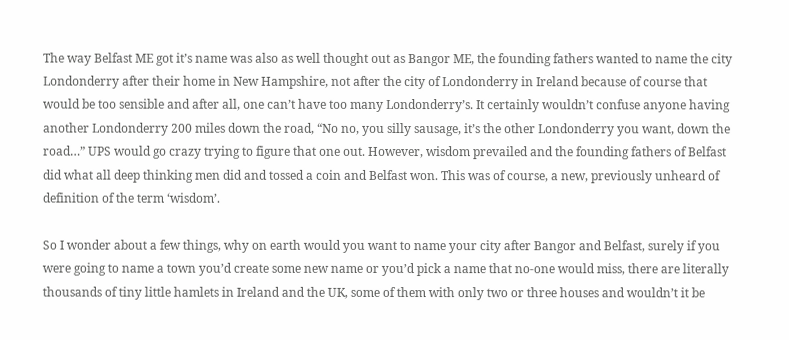The way Belfast ME got it’s name was also as well thought out as Bangor ME, the founding fathers wanted to name the city Londonderry after their home in New Hampshire, not after the city of Londonderry in Ireland because of course that would be too sensible and after all, one can’t have too many Londonderry’s. It certainly wouldn’t confuse anyone having another Londonderry 200 miles down the road, “No no, you silly sausage, it’s the other Londonderry you want, down the road…” UPS would go crazy trying to figure that one out. However, wisdom prevailed and the founding fathers of Belfast did what all deep thinking men did and tossed a coin and Belfast won. This was of course, a new, previously unheard of definition of the term ‘wisdom’.

So I wonder about a few things, why on earth would you want to name your city after Bangor and Belfast, surely if you were going to name a town you’d create some new name or you’d pick a name that no-one would miss, there are literally thousands of tiny little hamlets in Ireland and the UK, some of them with only two or three houses and wouldn’t it be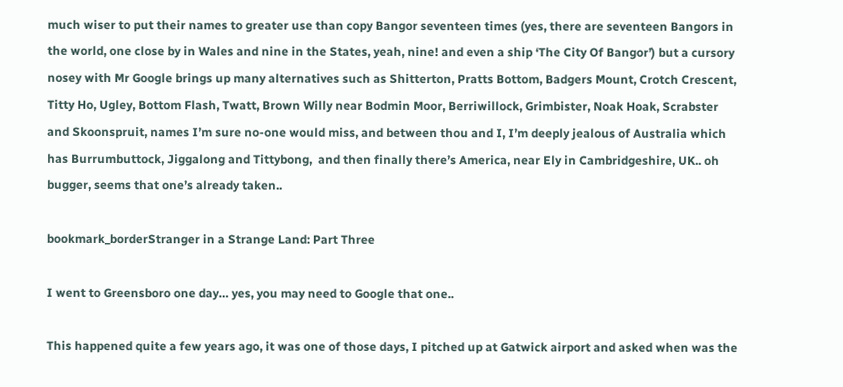much wiser to put their names to greater use than copy Bangor seventeen times (yes, there are seventeen Bangors in the world, one close by in Wales and nine in the States, yeah, nine! and even a ship ‘The City Of Bangor’) but a cursory nosey with Mr Google brings up many alternatives such as Shitterton, Pratts Bottom, Badgers Mount, Crotch Crescent, Titty Ho, Ugley, Bottom Flash, Twatt, Brown Willy near Bodmin Moor, Berriwillock, Grimbister, Noak Hoak, Scrabster and Skoonspruit, names I’m sure no-one would miss, and between thou and I, I’m deeply jealous of Australia which has Burrumbuttock, Jiggalong and Tittybong,  and then finally there’s America, near Ely in Cambridgeshire, UK.. oh bugger, seems that one’s already taken..

bookmark_borderStranger in a Strange Land: Part Three

I went to Greensboro one day… yes, you may need to Google that one..

This happened quite a few years ago, it was one of those days, I pitched up at Gatwick airport and asked when was the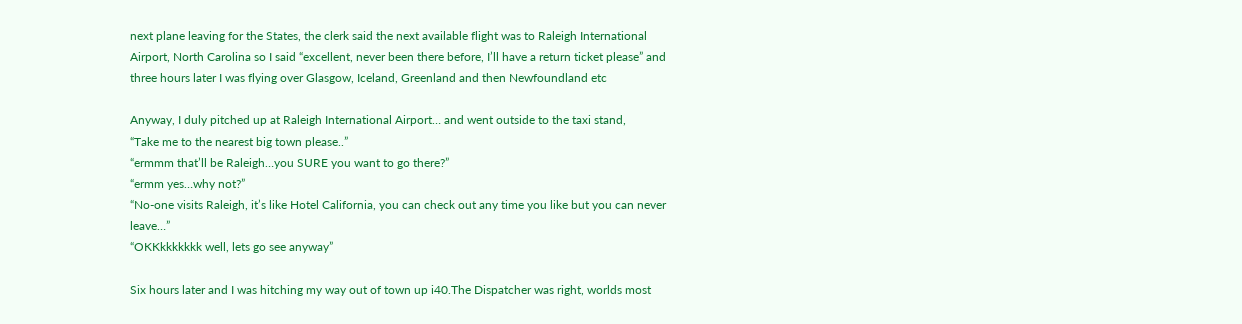next plane leaving for the States, the clerk said the next available flight was to Raleigh International Airport, North Carolina so I said “excellent, never been there before, I’ll have a return ticket please” and three hours later I was flying over Glasgow, Iceland, Greenland and then Newfoundland etc

Anyway, I duly pitched up at Raleigh International Airport… and went outside to the taxi stand,
“Take me to the nearest big town please..”
“ermmm that’ll be Raleigh…you SURE you want to go there?”
“ermm yes…why not?”
“No-one visits Raleigh, it’s like Hotel California, you can check out any time you like but you can never leave…”
“OKKkkkkkkk well, lets go see anyway”

Six hours later and I was hitching my way out of town up i40.The Dispatcher was right, worlds most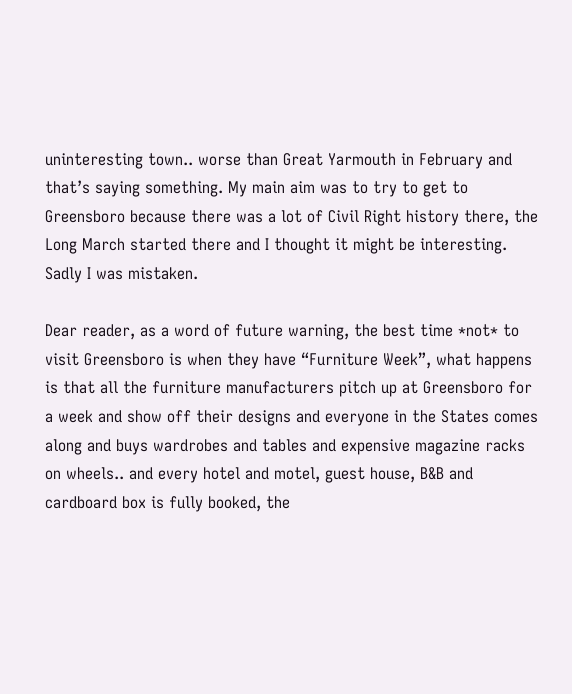uninteresting town.. worse than Great Yarmouth in February and that’s saying something. My main aim was to try to get to Greensboro because there was a lot of Civil Right history there, the Long March started there and I thought it might be interesting. Sadly I was mistaken.

Dear reader, as a word of future warning, the best time *not* to visit Greensboro is when they have “Furniture Week”, what happens is that all the furniture manufacturers pitch up at Greensboro for a week and show off their designs and everyone in the States comes along and buys wardrobes and tables and expensive magazine racks on wheels.. and every hotel and motel, guest house, B&B and cardboard box is fully booked, the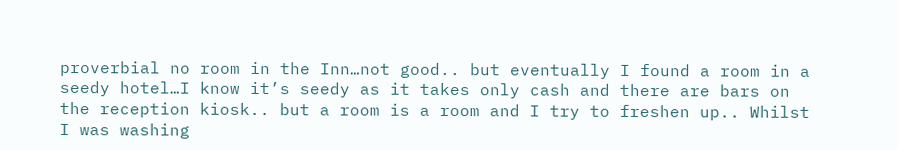proverbial no room in the Inn…not good.. but eventually I found a room in a seedy hotel…I know it’s seedy as it takes only cash and there are bars on the reception kiosk.. but a room is a room and I try to freshen up.. Whilst I was washing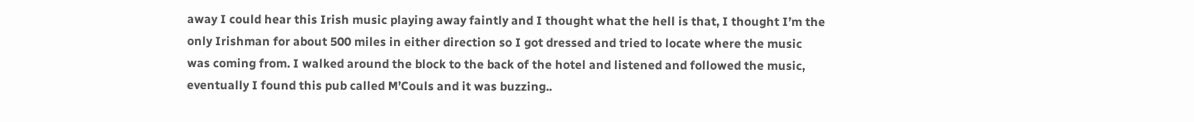away I could hear this Irish music playing away faintly and I thought what the hell is that, I thought I’m the only Irishman for about 500 miles in either direction so I got dressed and tried to locate where the music was coming from. I walked around the block to the back of the hotel and listened and followed the music, eventually I found this pub called M’Couls and it was buzzing..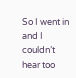So I went in and I couldn’t hear too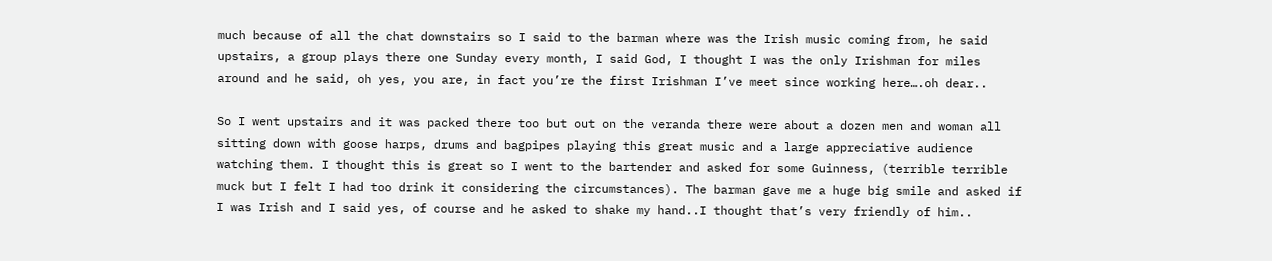much because of all the chat downstairs so I said to the barman where was the Irish music coming from, he said upstairs, a group plays there one Sunday every month, I said God, I thought I was the only Irishman for miles around and he said, oh yes, you are, in fact you’re the first Irishman I’ve meet since working here….oh dear..

So I went upstairs and it was packed there too but out on the veranda there were about a dozen men and woman all sitting down with goose harps, drums and bagpipes playing this great music and a large appreciative audience watching them. I thought this is great so I went to the bartender and asked for some Guinness, (terrible terrible muck but I felt I had too drink it considering the circumstances). The barman gave me a huge big smile and asked if I was Irish and I said yes, of course and he asked to shake my hand..I thought that’s very friendly of him..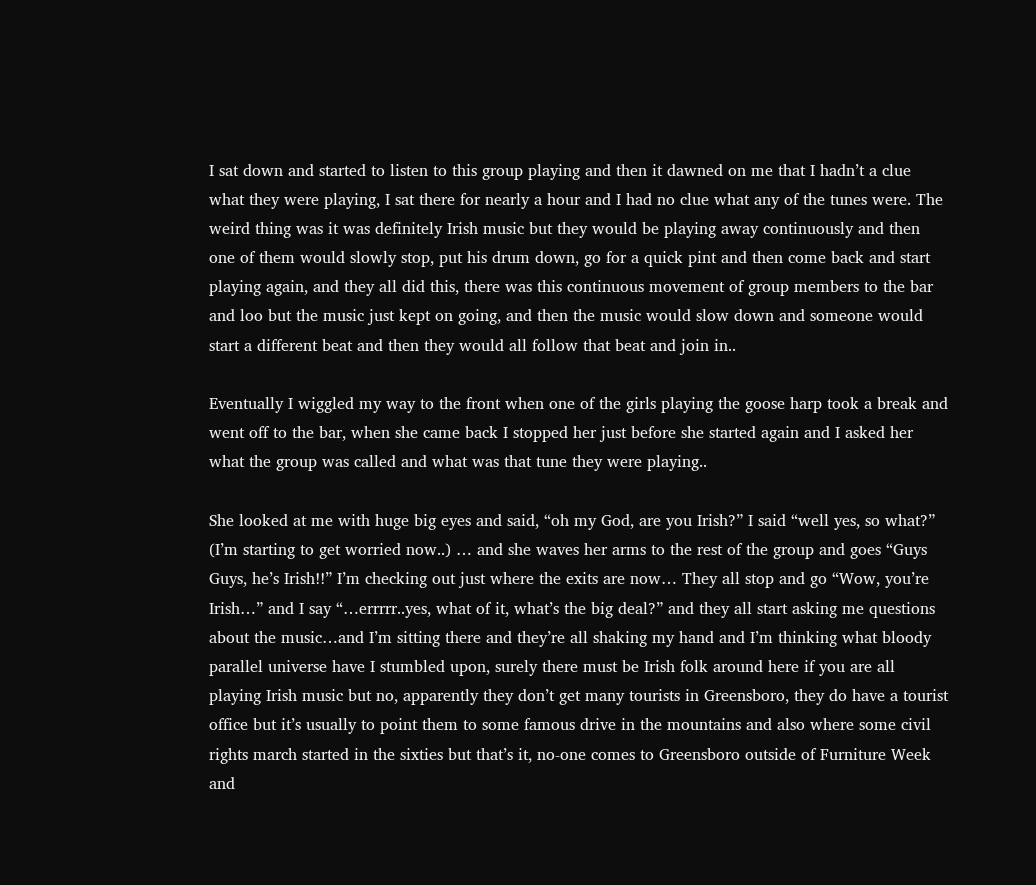I sat down and started to listen to this group playing and then it dawned on me that I hadn’t a clue what they were playing, I sat there for nearly a hour and I had no clue what any of the tunes were. The weird thing was it was definitely Irish music but they would be playing away continuously and then one of them would slowly stop, put his drum down, go for a quick pint and then come back and start playing again, and they all did this, there was this continuous movement of group members to the bar and loo but the music just kept on going, and then the music would slow down and someone would start a different beat and then they would all follow that beat and join in..

Eventually I wiggled my way to the front when one of the girls playing the goose harp took a break and went off to the bar, when she came back I stopped her just before she started again and I asked her what the group was called and what was that tune they were playing..

She looked at me with huge big eyes and said, “oh my God, are you Irish?” I said “well yes, so what?” (I’m starting to get worried now..) … and she waves her arms to the rest of the group and goes “Guys Guys, he’s Irish!!” I’m checking out just where the exits are now… They all stop and go “Wow, you’re Irish…” and I say “…errrrr..yes, what of it, what’s the big deal?” and they all start asking me questions about the music…and I’m sitting there and they’re all shaking my hand and I’m thinking what bloody parallel universe have I stumbled upon, surely there must be Irish folk around here if you are all playing Irish music but no, apparently they don’t get many tourists in Greensboro, they do have a tourist office but it’s usually to point them to some famous drive in the mountains and also where some civil rights march started in the sixties but that’s it, no-one comes to Greensboro outside of Furniture Week and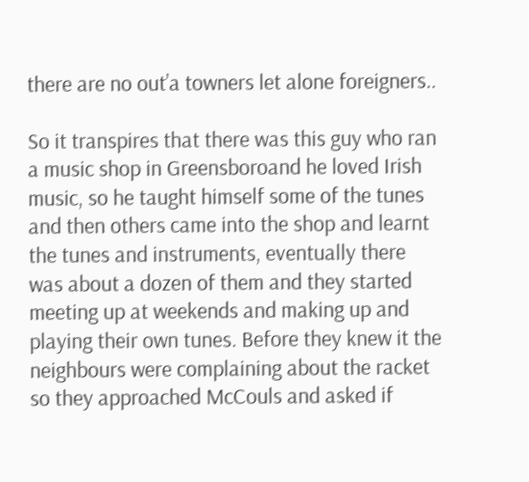there are no out’a towners let alone foreigners..

So it transpires that there was this guy who ran a music shop in Greensboroand he loved Irish music, so he taught himself some of the tunes and then others came into the shop and learnt the tunes and instruments, eventually there was about a dozen of them and they started meeting up at weekends and making up and playing their own tunes. Before they knew it the neighbours were complaining about the racket so they approached McCouls and asked if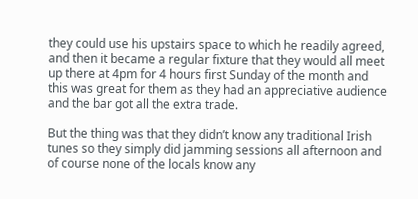they could use his upstairs space to which he readily agreed, and then it became a regular fixture that they would all meet up there at 4pm for 4 hours first Sunday of the month and this was great for them as they had an appreciative audience and the bar got all the extra trade.

But the thing was that they didn’t know any traditional Irish tunes so they simply did jamming sessions all afternoon and of course none of the locals know any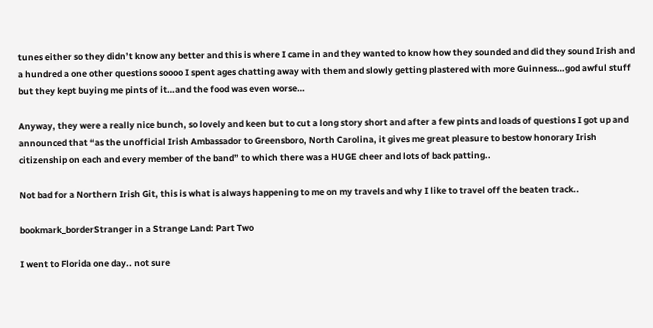tunes either so they didn’t know any better and this is where I came in and they wanted to know how they sounded and did they sound Irish and a hundred a one other questions soooo I spent ages chatting away with them and slowly getting plastered with more Guinness…god awful stuff but they kept buying me pints of it…and the food was even worse…

Anyway, they were a really nice bunch, so lovely and keen but to cut a long story short and after a few pints and loads of questions I got up and announced that “as the unofficial Irish Ambassador to Greensboro, North Carolina, it gives me great pleasure to bestow honorary Irish citizenship on each and every member of the band” to which there was a HUGE cheer and lots of back patting..

Not bad for a Northern Irish Git, this is what is always happening to me on my travels and why I like to travel off the beaten track..

bookmark_borderStranger in a Strange Land: Part Two

I went to Florida one day.. not sure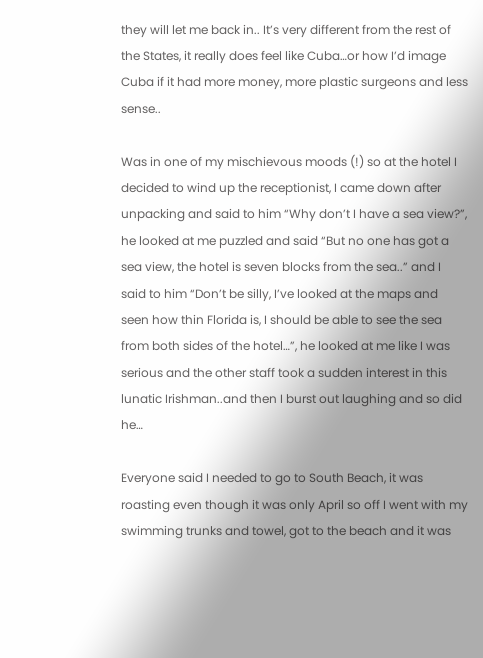they will let me back in.. It’s very different from the rest of the States, it really does feel like Cuba…or how I’d image Cuba if it had more money, more plastic surgeons and less sense..

Was in one of my mischievous moods (!) so at the hotel I decided to wind up the receptionist, I came down after unpacking and said to him “Why don’t I have a sea view?”, he looked at me puzzled and said “But no one has got a sea view, the hotel is seven blocks from the sea..” and I said to him “Don’t be silly, I’ve looked at the maps and seen how thin Florida is, I should be able to see the sea from both sides of the hotel…”, he looked at me like I was serious and the other staff took a sudden interest in this lunatic Irishman..and then I burst out laughing and so did he…

Everyone said I needed to go to South Beach, it was roasting even though it was only April so off I went with my swimming trunks and towel, got to the beach and it was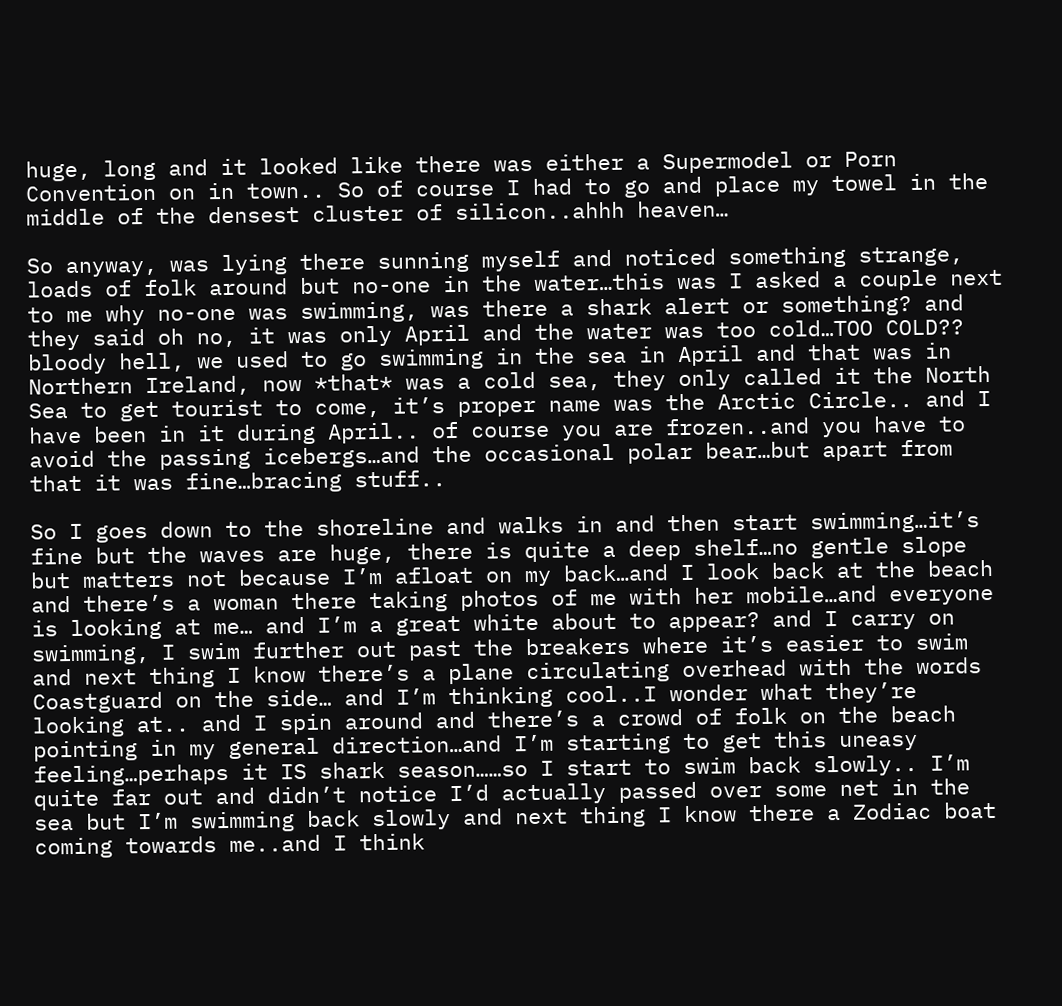huge, long and it looked like there was either a Supermodel or Porn Convention on in town.. So of course I had to go and place my towel in the middle of the densest cluster of silicon..ahhh heaven…

So anyway, was lying there sunning myself and noticed something strange, loads of folk around but no-one in the water…this was I asked a couple next to me why no-one was swimming, was there a shark alert or something? and they said oh no, it was only April and the water was too cold…TOO COLD?? bloody hell, we used to go swimming in the sea in April and that was in Northern Ireland, now *that* was a cold sea, they only called it the North Sea to get tourist to come, it’s proper name was the Arctic Circle.. and I have been in it during April.. of course you are frozen..and you have to avoid the passing icebergs…and the occasional polar bear…but apart from that it was fine…bracing stuff..

So I goes down to the shoreline and walks in and then start swimming…it’s fine but the waves are huge, there is quite a deep shelf…no gentle slope but matters not because I’m afloat on my back…and I look back at the beach and there’s a woman there taking photos of me with her mobile…and everyone is looking at me… and I’m a great white about to appear? and I carry on swimming, I swim further out past the breakers where it’s easier to swim and next thing I know there’s a plane circulating overhead with the words Coastguard on the side… and I’m thinking cool..I wonder what they’re looking at.. and I spin around and there’s a crowd of folk on the beach pointing in my general direction…and I’m starting to get this uneasy feeling…perhaps it IS shark season……so I start to swim back slowly.. I’m quite far out and didn’t notice I’d actually passed over some net in the sea but I’m swimming back slowly and next thing I know there a Zodiac boat coming towards me..and I think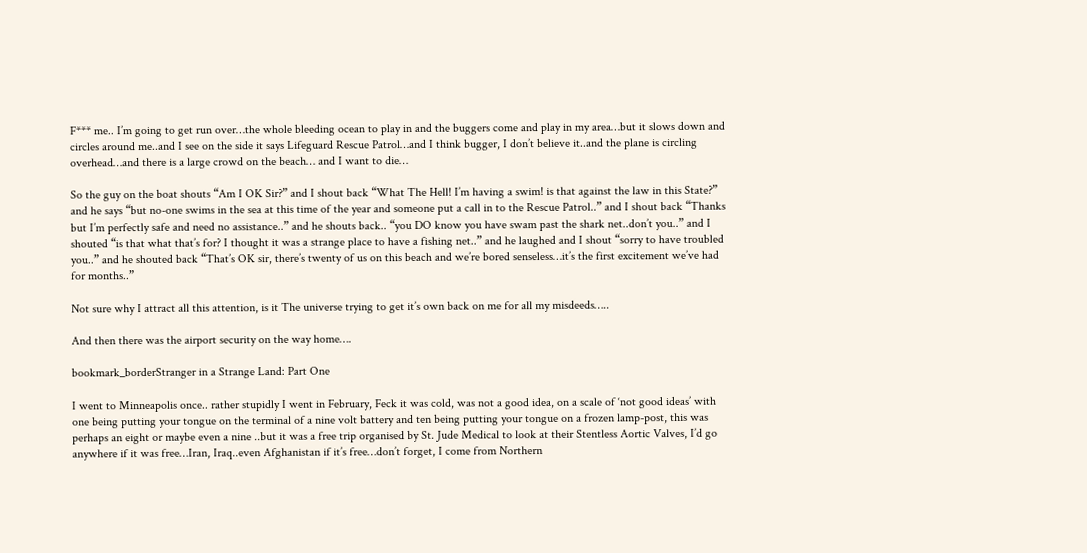F*** me.. I’m going to get run over…the whole bleeding ocean to play in and the buggers come and play in my area…but it slows down and circles around me..and I see on the side it says Lifeguard Rescue Patrol…and I think bugger, I don’t believe it..and the plane is circling overhead…and there is a large crowd on the beach… and I want to die…

So the guy on the boat shouts “Am I OK Sir?” and I shout back “What The Hell! I’m having a swim! is that against the law in this State?” and he says “but no-one swims in the sea at this time of the year and someone put a call in to the Rescue Patrol..” and I shout back “Thanks but I’m perfectly safe and need no assistance..” and he shouts back.. “you DO know you have swam past the shark net..don’t you..” and I shouted “is that what that’s for? I thought it was a strange place to have a fishing net..” and he laughed and I shout “sorry to have troubled you..” and he shouted back “That’s OK sir, there’s twenty of us on this beach and we’re bored senseless…it’s the first excitement we’ve had for months..”

Not sure why I attract all this attention, is it The universe trying to get it’s own back on me for all my misdeeds…..

And then there was the airport security on the way home….

bookmark_borderStranger in a Strange Land: Part One

I went to Minneapolis once.. rather stupidly I went in February, Feck it was cold, was not a good idea, on a scale of ‘not good ideas’ with one being putting your tongue on the terminal of a nine volt battery and ten being putting your tongue on a frozen lamp-post, this was perhaps an eight or maybe even a nine ..but it was a free trip organised by St. Jude Medical to look at their Stentless Aortic Valves, I’d go anywhere if it was free…Iran, Iraq..even Afghanistan if it’s free…don’t forget, I come from Northern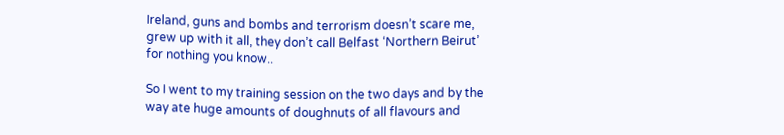Ireland, guns and bombs and terrorism doesn’t scare me, grew up with it all, they don’t call Belfast ‘Northern Beirut’ for nothing you know..

So I went to my training session on the two days and by the way ate huge amounts of doughnuts of all flavours and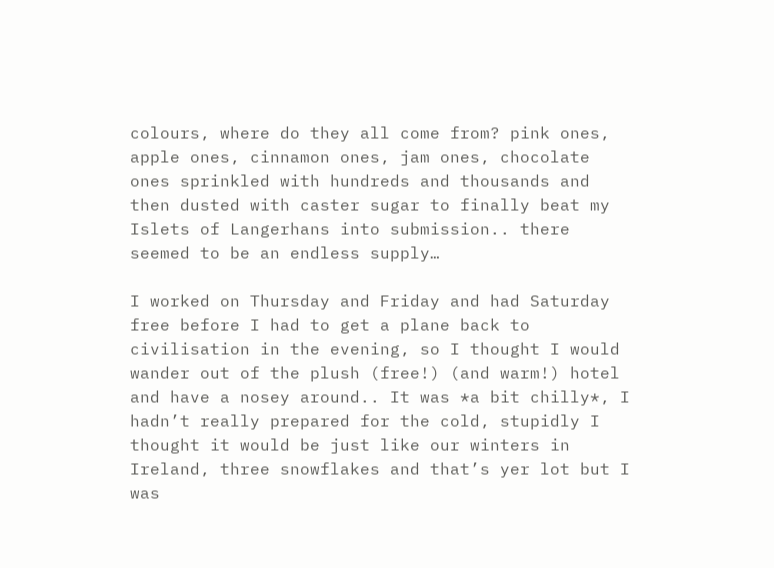colours, where do they all come from? pink ones, apple ones, cinnamon ones, jam ones, chocolate ones sprinkled with hundreds and thousands and then dusted with caster sugar to finally beat my Islets of Langerhans into submission.. there seemed to be an endless supply…

I worked on Thursday and Friday and had Saturday free before I had to get a plane back to civilisation in the evening, so I thought I would wander out of the plush (free!) (and warm!) hotel and have a nosey around.. It was *a bit chilly*, I hadn’t really prepared for the cold, stupidly I thought it would be just like our winters in Ireland, three snowflakes and that’s yer lot but I was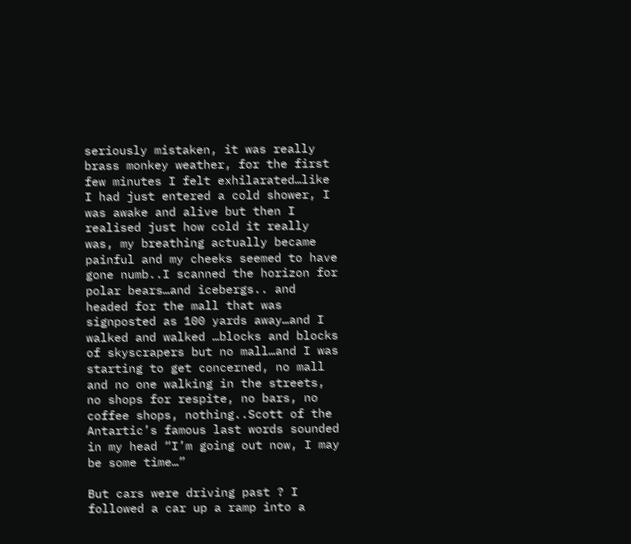seriously mistaken, it was really brass monkey weather, for the first few minutes I felt exhilarated…like I had just entered a cold shower, I was awake and alive but then I realised just how cold it really was, my breathing actually became painful and my cheeks seemed to have gone numb..I scanned the horizon for polar bears…and icebergs.. and headed for the mall that was signposted as 100 yards away…and I walked and walked …blocks and blocks of skyscrapers but no mall…and I was starting to get concerned, no mall and no one walking in the streets, no shops for respite, no bars, no coffee shops, nothing..Scott of the Antartic’s famous last words sounded in my head “I’m going out now, I may be some time…”

But cars were driving past ? I followed a car up a ramp into a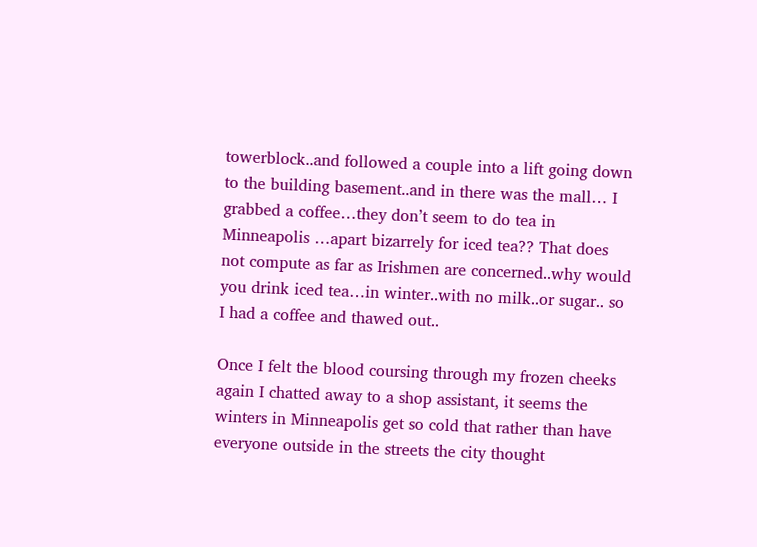towerblock..and followed a couple into a lift going down to the building basement..and in there was the mall… I grabbed a coffee…they don’t seem to do tea in Minneapolis …apart bizarrely for iced tea?? That does not compute as far as Irishmen are concerned..why would you drink iced tea…in winter..with no milk..or sugar.. so I had a coffee and thawed out..

Once I felt the blood coursing through my frozen cheeks again I chatted away to a shop assistant, it seems the winters in Minneapolis get so cold that rather than have everyone outside in the streets the city thought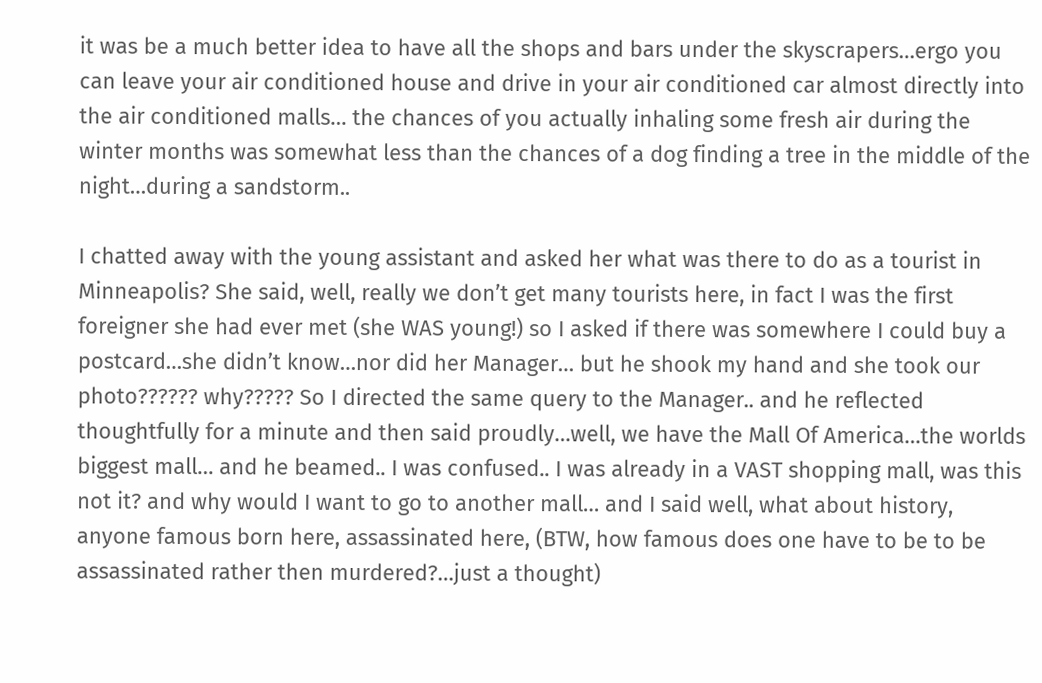it was be a much better idea to have all the shops and bars under the skyscrapers…ergo you can leave your air conditioned house and drive in your air conditioned car almost directly into the air conditioned malls… the chances of you actually inhaling some fresh air during the winter months was somewhat less than the chances of a dog finding a tree in the middle of the night…during a sandstorm..

I chatted away with the young assistant and asked her what was there to do as a tourist in Minneapolis? She said, well, really we don’t get many tourists here, in fact I was the first foreigner she had ever met (she WAS young!) so I asked if there was somewhere I could buy a postcard…she didn’t know…nor did her Manager… but he shook my hand and she took our photo?????? why????? So I directed the same query to the Manager.. and he reflected thoughtfully for a minute and then said proudly…well, we have the Mall Of America…the worlds biggest mall… and he beamed.. I was confused.. I was already in a VAST shopping mall, was this not it? and why would I want to go to another mall… and I said well, what about history, anyone famous born here, assassinated here, (BTW, how famous does one have to be to be assassinated rather then murdered?…just a thought)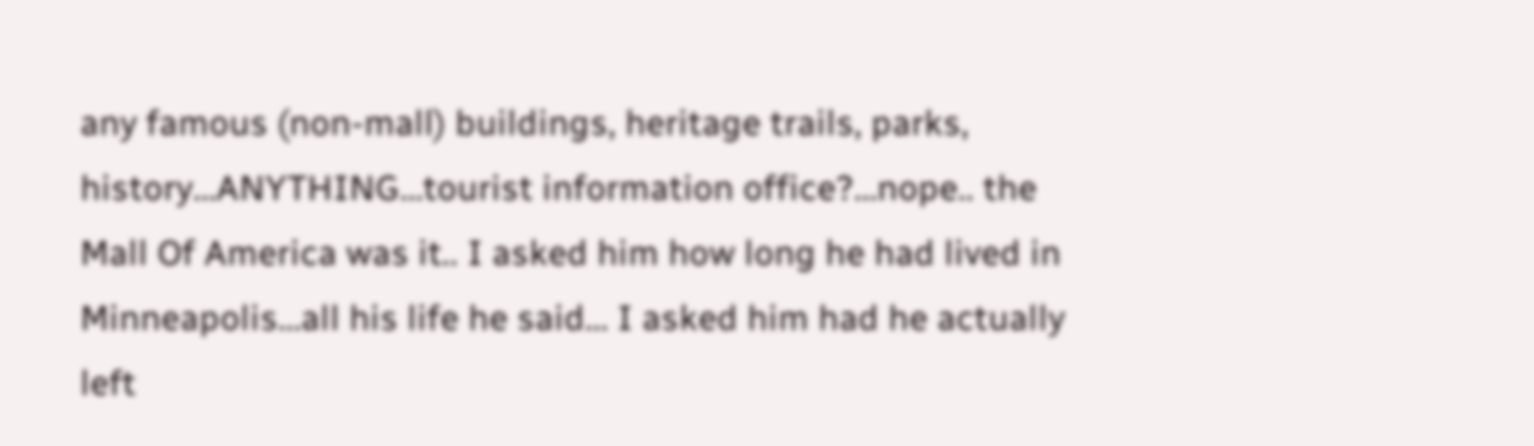any famous (non-mall) buildings, heritage trails, parks, history…ANYTHING…tourist information office?…nope.. the Mall Of America was it.. I asked him how long he had lived in Minneapolis…all his life he said… I asked him had he actually left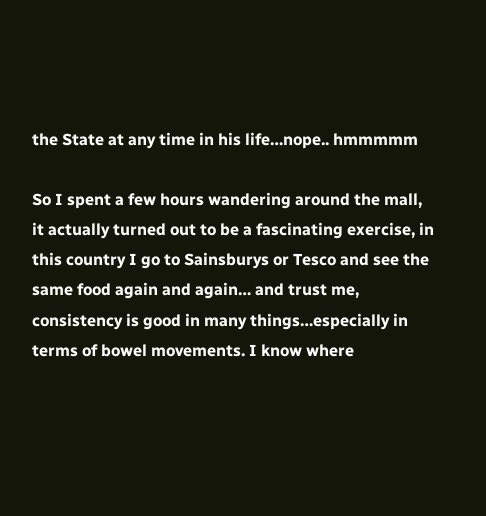the State at any time in his life…nope.. hmmmmm

So I spent a few hours wandering around the mall, it actually turned out to be a fascinating exercise, in this country I go to Sainsburys or Tesco and see the same food again and again… and trust me, consistency is good in many things…especially in terms of bowel movements. I know where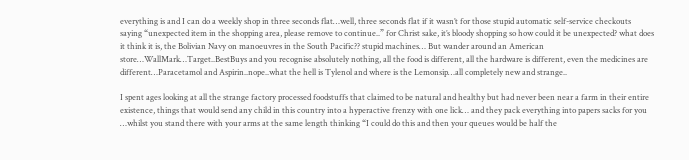everything is and I can do a weekly shop in three seconds flat…well, three seconds flat if it wasn’t for those stupid automatic self-service checkouts saying “unexpected item in the shopping area, please remove to continue..” for Christ sake, it’s bloody shopping so how could it be unexpected? what does it think it is, the Bolivian Navy on manoeuvres in the South Pacific?? stupid machines… But wander around an American store…WallMark…Target..BestBuys and you recognise absolutely nothing, all the food is different, all the hardware is different, even the medicines are different…Paracetamol and Aspirin..nope..what the hell is Tylenol and where is the Lemonsip…all completely new and strange..

I spent ages looking at all the strange factory processed foodstuffs that claimed to be natural and healthy but had never been near a farm in their entire existence, things that would send any child in this country into a hyperactive frenzy with one lick… and they pack everything into papers sacks for you …whilst you stand there with your arms at the same length thinking “I could do this and then your queues would be half the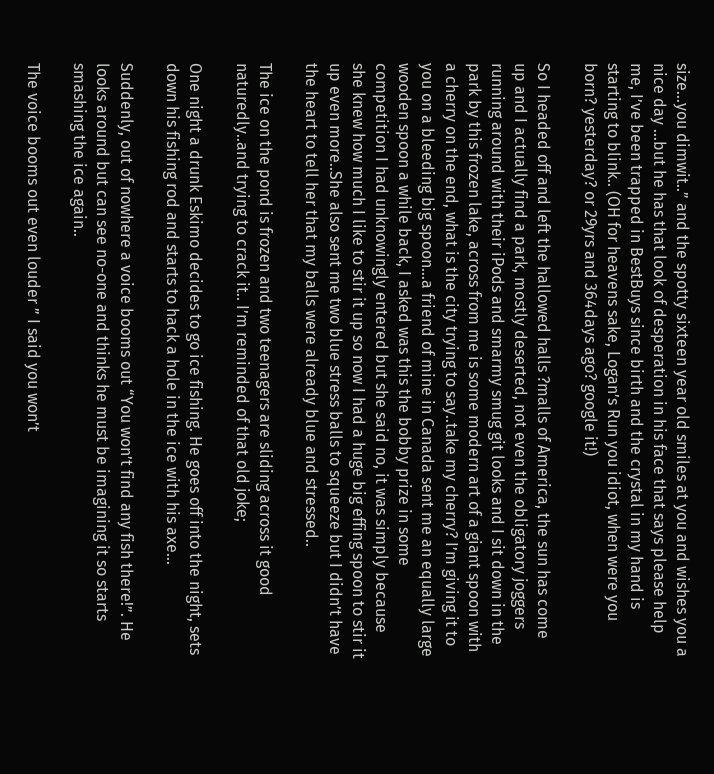size…you dimwit..” and the spotty sixteen year old smiles at you and wishes you a nice day …but he has that look of desperation in his face that says please help me, I’ve been trapped in BestBuys since birth and the crystal in my hand is starting to blink.. (OH for heavens sake, Logan’s Run you idiot, when were you born? yesterday? or 29yrs and 364days ago? google it!)

So I headed off and left the hallowed halls ?malls of America, the sun has come up and I actually find a park, mostly deserted, not even the obligatory joggers running around with their iPods and smarmy smug git looks and I sit down in the park by this frozen lake, across from me is some modern art of a giant spoon with a cherry on the end, what is the city trying to say..take my cherry? I’m giving it to you on a bleeding big spoon…a friend of mine in Canada sent me an equally large wooden spoon a while back, I asked was this the bobby prize in some competition I had unknowingly entered but she said no, it was simply because she knew how much I like to stir it up so now I had a huge big effing spoon to stir it up even more..She also sent me two blue stress balls to squeeze but I didn’t have the heart to tell her that my balls were already blue and stressed..

The ice on the pond is frozen and two teenagers are sliding across it good naturedly..and trying to crack it.. I’m reminded of that old joke;

One night a drunk Eskimo decides to go ice fishing. He goes off into the night, sets down his fishing rod and starts to hack a hole in the ice with his axe…

Suddenly, out of nowhere a voice booms out “You won’t find any fish there!”. He looks around but can see no-one and thinks he must be imagining it so starts smashing the ice again..

The voice booms out even louder ” I said you won’t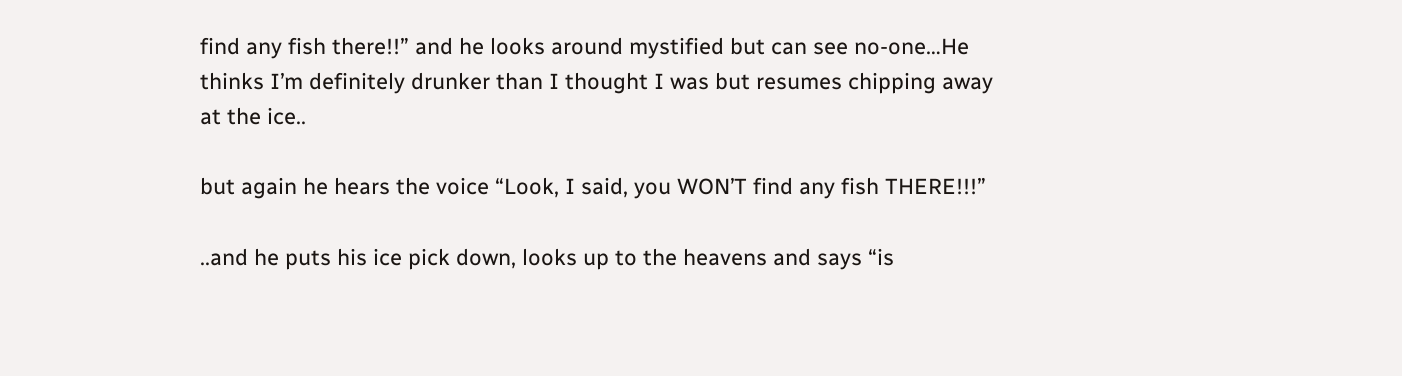find any fish there!!” and he looks around mystified but can see no-one…He thinks I’m definitely drunker than I thought I was but resumes chipping away at the ice..

but again he hears the voice “Look, I said, you WON’T find any fish THERE!!!”

..and he puts his ice pick down, looks up to the heavens and says “is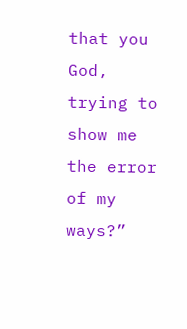that you God, trying to show me the error of my ways?”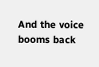And the voice booms back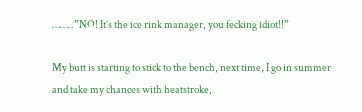……..”NO! It’s the ice rink manager, you fecking idiot!!”

My butt is starting to stick to the bench, next time, I go in summer and take my chances with heatstroke,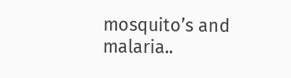mosquito’s and malaria..